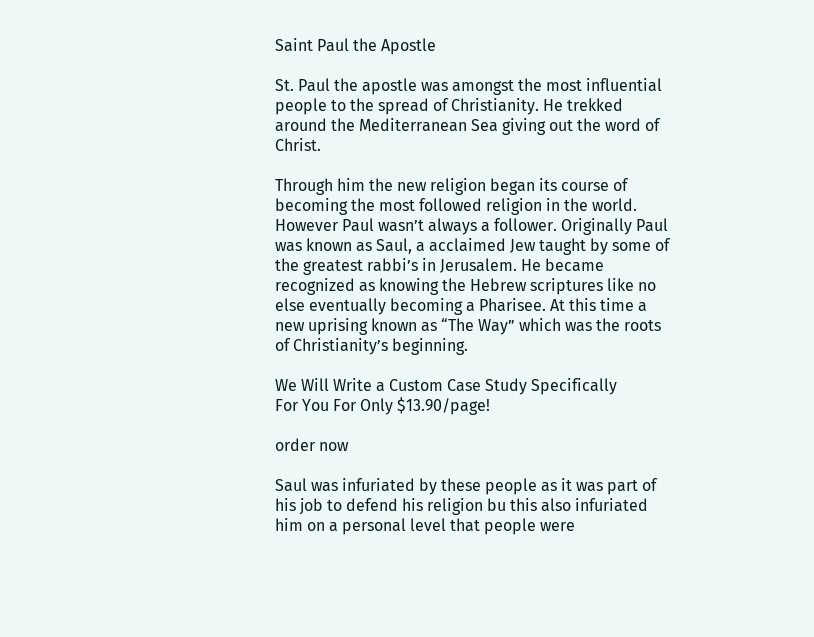Saint Paul the Apostle

St. Paul the apostle was amongst the most influential people to the spread of Christianity. He trekked around the Mediterranean Sea giving out the word of Christ.

Through him the new religion began its course of becoming the most followed religion in the world. However Paul wasn’t always a follower. Originally Paul was known as Saul, a acclaimed Jew taught by some of the greatest rabbi’s in Jerusalem. He became recognized as knowing the Hebrew scriptures like no else eventually becoming a Pharisee. At this time a new uprising known as “The Way” which was the roots of Christianity’s beginning.

We Will Write a Custom Case Study Specifically
For You For Only $13.90/page!

order now

Saul was infuriated by these people as it was part of his job to defend his religion bu this also infuriated him on a personal level that people were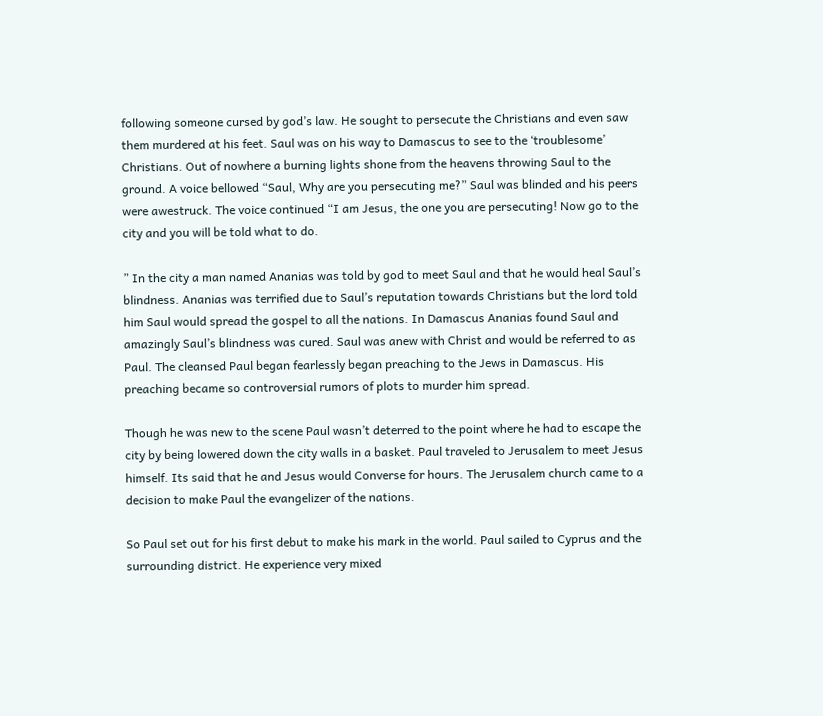following someone cursed by god’s law. He sought to persecute the Christians and even saw them murdered at his feet. Saul was on his way to Damascus to see to the ‘troublesome’ Christians. Out of nowhere a burning lights shone from the heavens throwing Saul to the ground. A voice bellowed “Saul, Why are you persecuting me?” Saul was blinded and his peers were awestruck. The voice continued “I am Jesus, the one you are persecuting! Now go to the city and you will be told what to do.

” In the city a man named Ananias was told by god to meet Saul and that he would heal Saul’s blindness. Ananias was terrified due to Saul’s reputation towards Christians but the lord told him Saul would spread the gospel to all the nations. In Damascus Ananias found Saul and amazingly Saul’s blindness was cured. Saul was anew with Christ and would be referred to as Paul. The cleansed Paul began fearlessly began preaching to the Jews in Damascus. His preaching became so controversial rumors of plots to murder him spread.

Though he was new to the scene Paul wasn’t deterred to the point where he had to escape the city by being lowered down the city walls in a basket. Paul traveled to Jerusalem to meet Jesus himself. Its said that he and Jesus would Converse for hours. The Jerusalem church came to a decision to make Paul the evangelizer of the nations.

So Paul set out for his first debut to make his mark in the world. Paul sailed to Cyprus and the surrounding district. He experience very mixed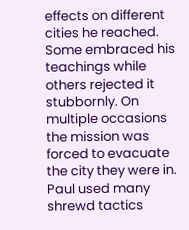effects on different cities he reached. Some embraced his teachings while others rejected it stubbornly. On multiple occasions the mission was forced to evacuate the city they were in. Paul used many shrewd tactics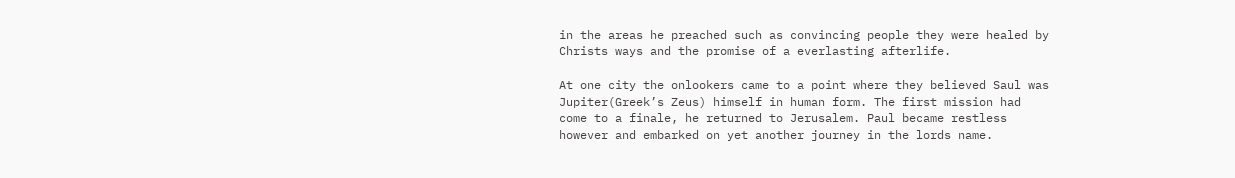in the areas he preached such as convincing people they were healed by Christs ways and the promise of a everlasting afterlife.

At one city the onlookers came to a point where they believed Saul was Jupiter(Greek’s Zeus) himself in human form. The first mission had come to a finale, he returned to Jerusalem. Paul became restless however and embarked on yet another journey in the lords name.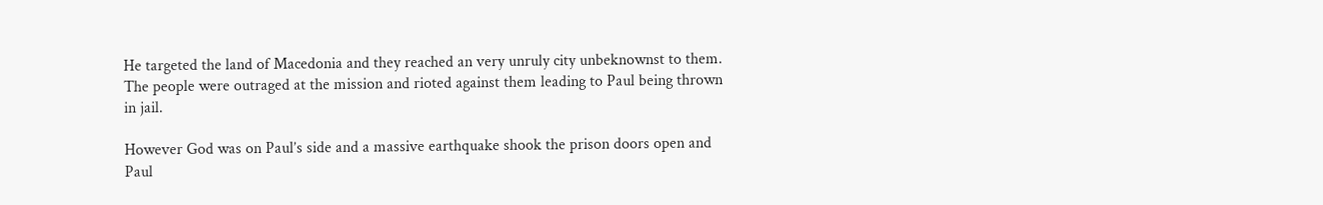He targeted the land of Macedonia and they reached an very unruly city unbeknownst to them. The people were outraged at the mission and rioted against them leading to Paul being thrown in jail.

However God was on Paul’s side and a massive earthquake shook the prison doors open and Paul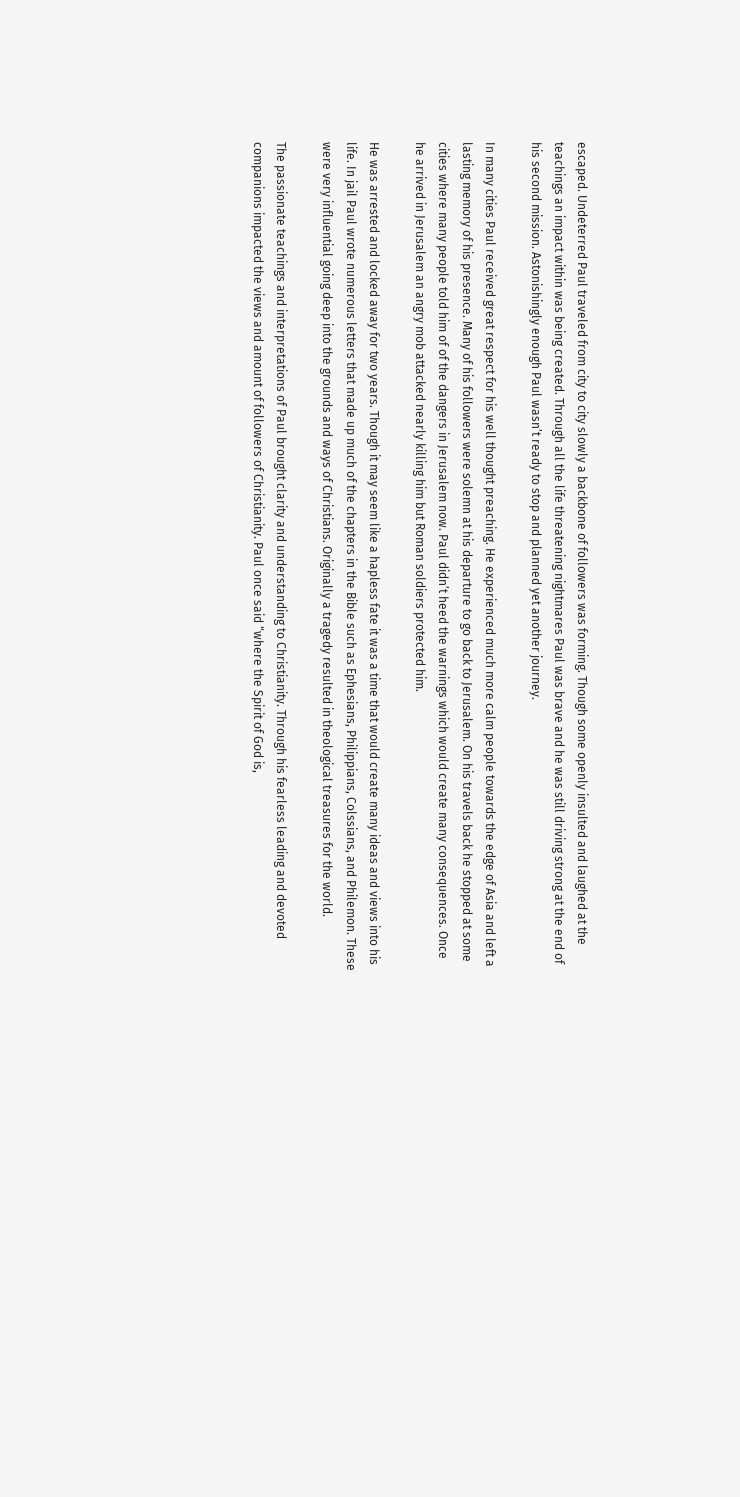escaped. Undeterred Paul traveled from city to city slowly a backbone of followers was forming. Though some openly insulted and laughed at the teachings an impact within was being created. Through all the life threatening nightmares Paul was brave and he was still driving strong at the end of his second mission. Astonishingly enough Paul wasn’t ready to stop and planned yet another journey.

In many cities Paul received great respect for his well thought preaching. He experienced much more calm people towards the edge of Asia and left a lasting memory of his presence. Many of his followers were solemn at his departure to go back to Jerusalem. On his travels back he stopped at some cities where many people told him of of the dangers in Jerusalem now. Paul didn’t heed the warnings which would create many consequences. Once he arrived in Jerusalem an angry mob attacked nearly killing him but Roman soldiers protected him.

He was arrested and locked away for two years. Though it may seem like a hapless fate it was a time that would create many ideas and views into his life. In jail Paul wrote numerous letters that made up much of the chapters in the Bible such as Ephesians, Philippians, Colssians, and Philemon. These were very influential going deep into the grounds and ways of Christians. Originally a tragedy resulted in theological treasures for the world.

The passionate teachings and interpretations of Paul brought clarity and understanding to Christianity. Through his fearless leading and devoted companions impacted the views and amount of followers of Christianity. Paul once said “where the Spirit of God is,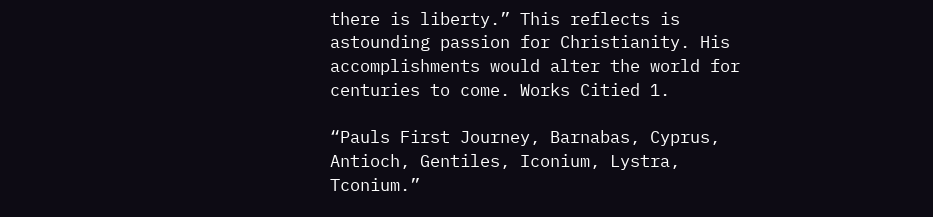there is liberty.” This reflects is astounding passion for Christianity. His accomplishments would alter the world for centuries to come. Works Citied 1.

“Pauls First Journey, Barnabas, Cyprus, Antioch, Gentiles, Iconium, Lystra, Tconium.”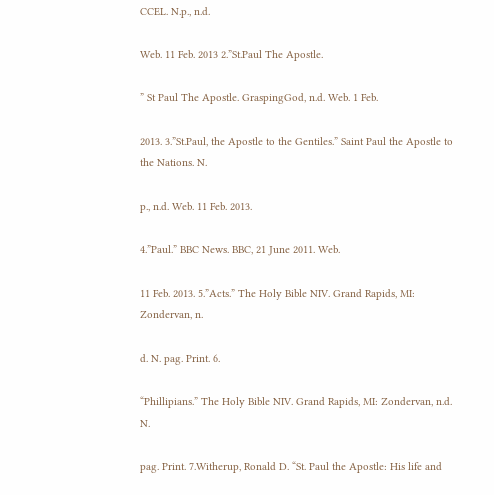CCEL. N.p., n.d.

Web. 11 Feb. 2013 2.”St.Paul The Apostle.

” St Paul The Apostle. GraspingGod, n.d. Web. 1 Feb.

2013. 3.”St.Paul, the Apostle to the Gentiles.” Saint Paul the Apostle to the Nations. N.

p., n.d. Web. 11 Feb. 2013.

4.”Paul.” BBC News. BBC, 21 June 2011. Web.

11 Feb. 2013. 5.”Acts.” The Holy Bible NIV. Grand Rapids, MI: Zondervan, n.

d. N. pag. Print. 6.

“Phillipians.” The Holy Bible NIV. Grand Rapids, MI: Zondervan, n.d. N.

pag. Print. 7.Witherup, Ronald D. “St. Paul the Apostle: His life and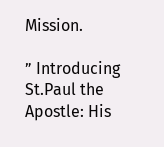Mission.

” Introducing St.Paul the Apostle: His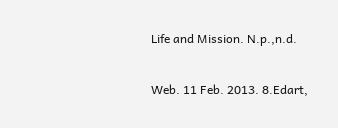Life and Mission. N.p.,n.d.

Web. 11 Feb. 2013. 8.Edart,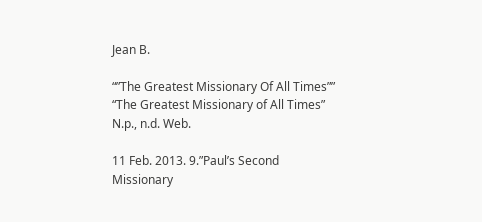Jean B.

“”The Greatest Missionary Of All Times”” “The Greatest Missionary of All Times” N.p., n.d. Web.

11 Feb. 2013. 9.”Paul’s Second Missionary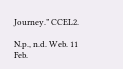Journey.” CCEL2.

N.p., n.d. Web. 11 Feb.